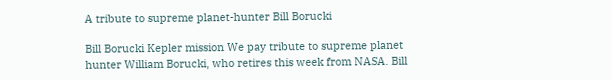A tribute to supreme planet-hunter Bill Borucki

Bill Borucki Kepler mission We pay tribute to supreme planet hunter William Borucki, who retires this week from NASA. Bill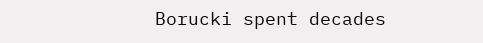Borucki spent decades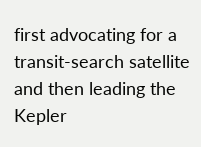first advocating for a transit-search satellite and then leading the Kepler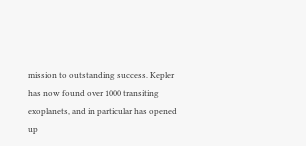mission to outstanding success. Kepler has now found over 1000 transiting exoplanets, and in particular has opened up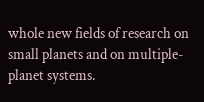whole new fields of research on small planets and on multiple-planet systems.